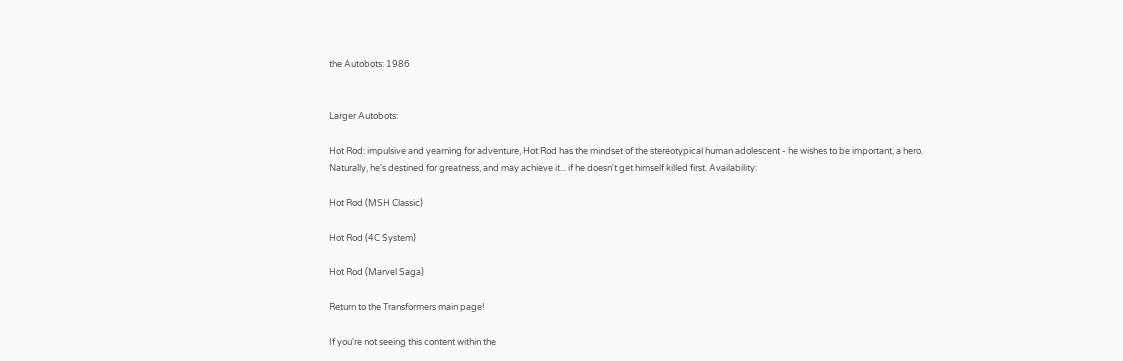the Autobots: 1986


Larger Autobots:

Hot Rod: impulsive and yearning for adventure, Hot Rod has the mindset of the stereotypical human adolescent - he wishes to be important, a hero. Naturally, he's destined for greatness, and may achieve it... if he doesn't get himself killed first. Availability:

Hot Rod (MSH Classic)

Hot Rod (4C System)

Hot Rod (Marvel Saga)

Return to the Transformers main page!

If you're not seeing this content within the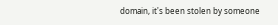domain, it's been stolen by someone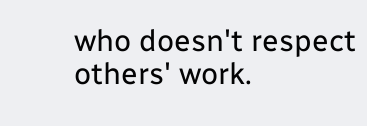who doesn't respect others' work.